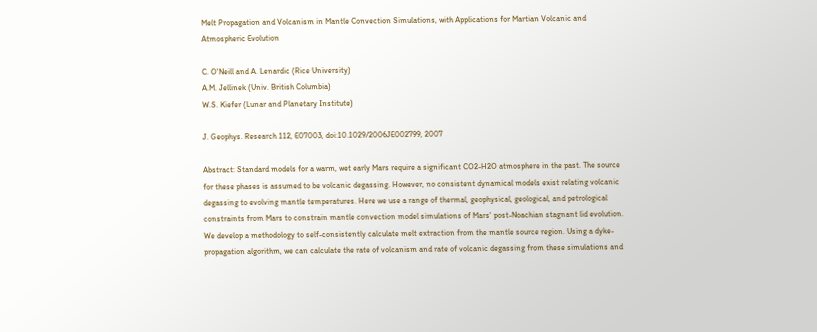Melt Propagation and Volcanism in Mantle Convection Simulations, with Applications for Martian Volcanic and Atmospheric Evolution

C. O'Neill and A. Lenardic (Rice University)
A.M. Jellinek (Univ. British Columbia)
W.S. Kiefer (Lunar and Planetary Institute)

J. Geophys. Research 112, E07003, doi:10.1029/2006JE002799, 2007

Abstract: Standard models for a warm, wet early Mars require a significant CO2-H2O atmosphere in the past. The source for these phases is assumed to be volcanic degassing. However, no consistent dynamical models exist relating volcanic degassing to evolving mantle temperatures. Here we use a range of thermal, geophysical, geological, and petrological constraints from Mars to constrain mantle convection model simulations of Mars' post-Noachian stagnant lid evolution. We develop a methodology to self-consistently calculate melt extraction from the mantle source region. Using a dyke-propagation algorithm, we can calculate the rate of volcanism and rate of volcanic degassing from these simulations and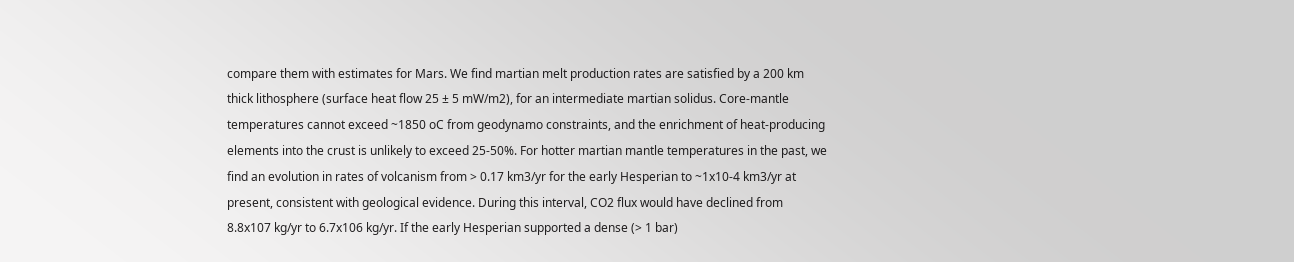compare them with estimates for Mars. We find martian melt production rates are satisfied by a 200 km thick lithosphere (surface heat flow 25 ± 5 mW/m2), for an intermediate martian solidus. Core-mantle temperatures cannot exceed ~1850 oC from geodynamo constraints, and the enrichment of heat-producing elements into the crust is unlikely to exceed 25-50%. For hotter martian mantle temperatures in the past, we find an evolution in rates of volcanism from > 0.17 km3/yr for the early Hesperian to ~1x10-4 km3/yr at present, consistent with geological evidence. During this interval, CO2 flux would have declined from 8.8x107 kg/yr to 6.7x106 kg/yr. If the early Hesperian supported a dense (> 1 bar)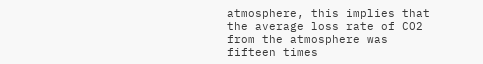atmosphere, this implies that the average loss rate of CO2 from the atmosphere was fifteen times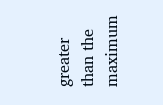greater than the maximum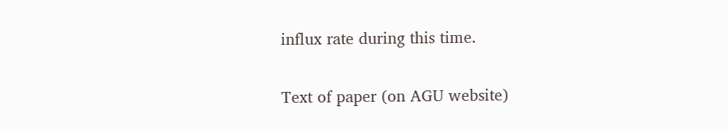influx rate during this time.

Text of paper (on AGU website)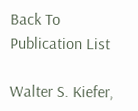Back To Publication List

Walter S. Kiefer,